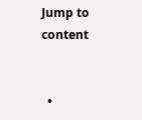Jump to content


  •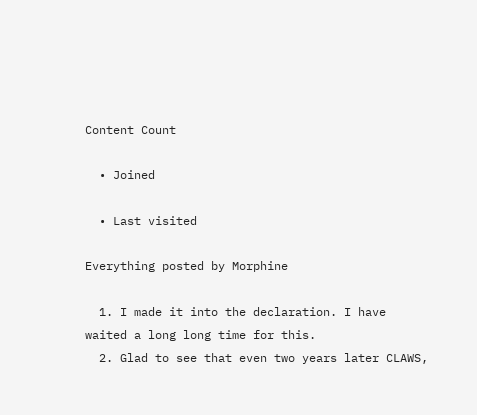Content Count

  • Joined

  • Last visited

Everything posted by Morphine

  1. I made it into the declaration. I have waited a long long time for this.
  2. Glad to see that even two years later CLAWS,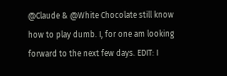@Claude & @White Chocolate still know how to play dumb. I, for one am looking forward to the next few days. EDIT: I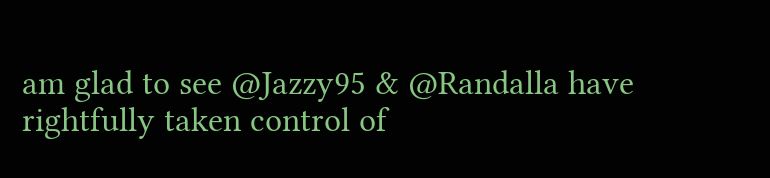am glad to see @Jazzy95 & @Randalla have rightfully taken control of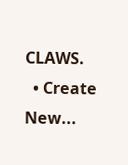CLAWS.
  • Create New...